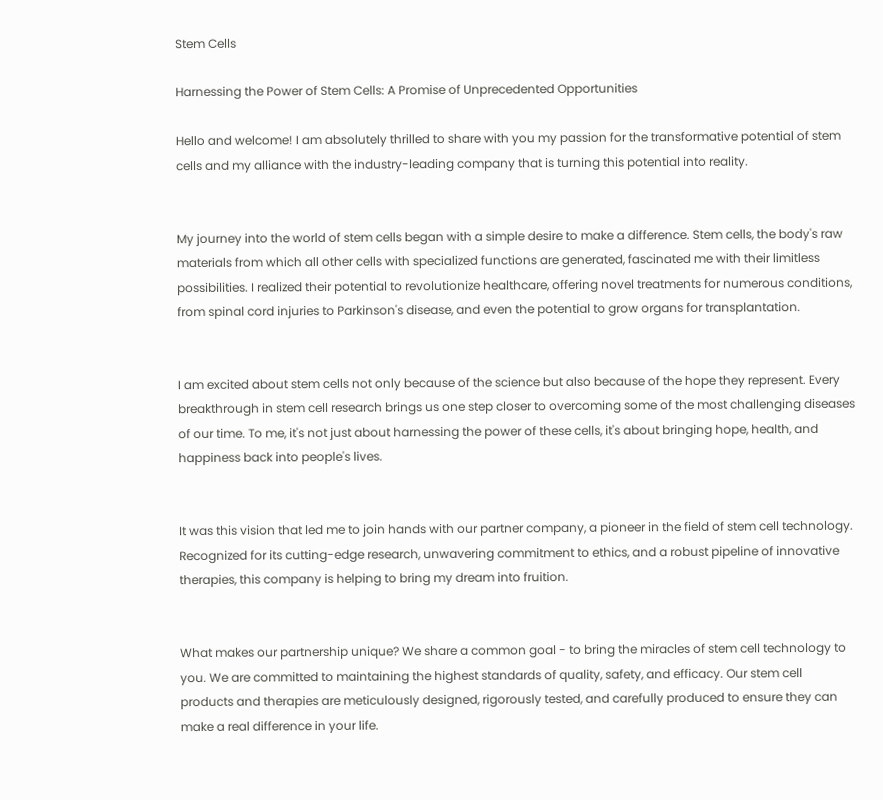Stem Cells

Harnessing the Power of Stem Cells: A Promise of Unprecedented Opportunities

Hello and welcome! I am absolutely thrilled to share with you my passion for the transformative potential of stem cells and my alliance with the industry-leading company that is turning this potential into reality.


My journey into the world of stem cells began with a simple desire to make a difference. Stem cells, the body's raw materials from which all other cells with specialized functions are generated, fascinated me with their limitless possibilities. I realized their potential to revolutionize healthcare, offering novel treatments for numerous conditions, from spinal cord injuries to Parkinson's disease, and even the potential to grow organs for transplantation.


I am excited about stem cells not only because of the science but also because of the hope they represent. Every breakthrough in stem cell research brings us one step closer to overcoming some of the most challenging diseases of our time. To me, it's not just about harnessing the power of these cells, it's about bringing hope, health, and happiness back into people's lives.


It was this vision that led me to join hands with our partner company, a pioneer in the field of stem cell technology. Recognized for its cutting-edge research, unwavering commitment to ethics, and a robust pipeline of innovative therapies, this company is helping to bring my dream into fruition.


What makes our partnership unique? We share a common goal - to bring the miracles of stem cell technology to you. We are committed to maintaining the highest standards of quality, safety, and efficacy. Our stem cell products and therapies are meticulously designed, rigorously tested, and carefully produced to ensure they can make a real difference in your life.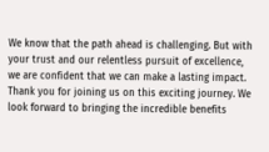We know that the path ahead is challenging. But with your trust and our relentless pursuit of excellence, we are confident that we can make a lasting impact. Thank you for joining us on this exciting journey. We look forward to bringing the incredible benefits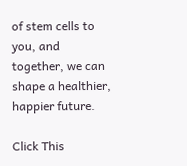of stem cells to you, and together, we can shape a healthier, happier future.

Click This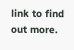link to find out more.